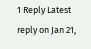1 Reply Latest reply on Jan 21,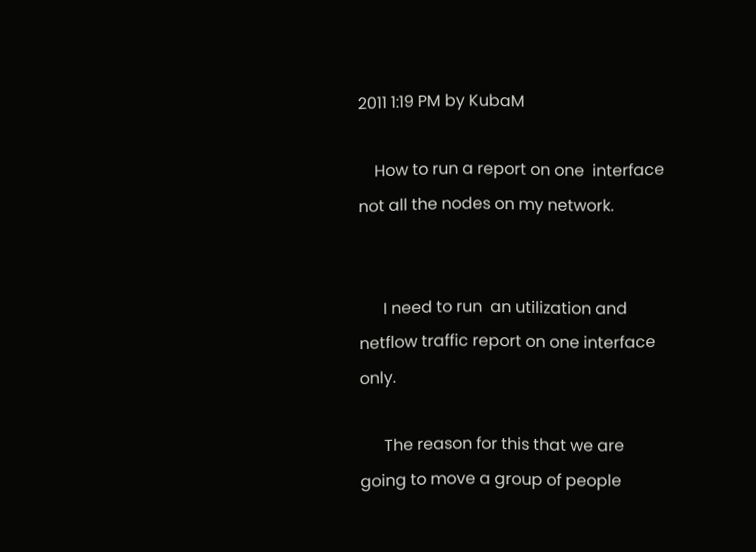2011 1:19 PM by KubaM

    How to run a report on one  interface not all the nodes on my network.


      I need to run  an utilization and netflow traffic report on one interface only.

      The reason for this that we are going to move a group of people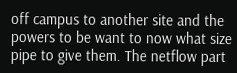off campus to another site and the powers to be want to now what size pipe to give them. The netflow part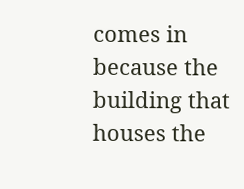comes in because the building that houses the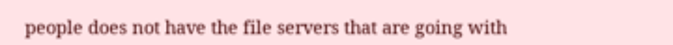people does not have the file servers that are going with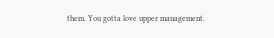them. You gotta love upper management.